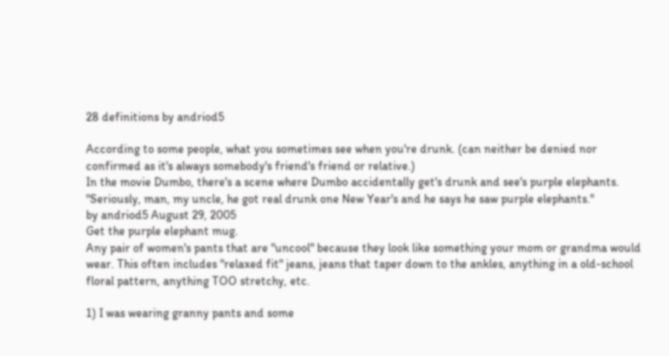28 definitions by andriod5

According to some people, what you sometimes see when you're drunk. (can neither be denied nor confirmed as it's always somebody's friend's friend or relative.)
In the movie Dumbo, there's a scene where Dumbo accidentally get's drunk and see's purple elephants.
"Seriously, man, my uncle, he got real drunk one New Year's and he says he saw purple elephants."
by andriod5 August 29, 2005
Get the purple elephant mug.
Any pair of women's pants that are "uncool" because they look like something your mom or grandma would wear. This often includes "relaxed fit" jeans, jeans that taper down to the ankles, anything in a old-school floral pattern, anything TOO stretchy, etc.

1) I was wearing granny pants and some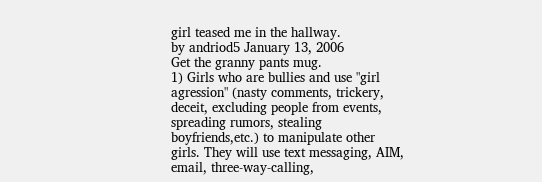girl teased me in the hallway.
by andriod5 January 13, 2006
Get the granny pants mug.
1) Girls who are bullies and use "girl agression" (nasty comments, trickery, deceit, excluding people from events, spreading rumors, stealing boyfriends,etc.) to manipulate other girls. They will use text messaging, AIM, email, three-way-calling,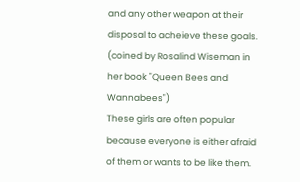and any other weapon at their disposal to acheieve these goals.
(coined by Rosalind Wiseman in her book "Queen Bees and Wannabees")
These girls are often popular because everyone is either afraid of them or wants to be like them.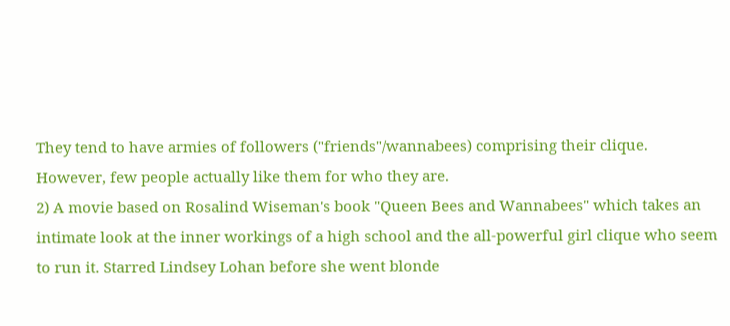They tend to have armies of followers ("friends"/wannabees) comprising their clique. However, few people actually like them for who they are.
2) A movie based on Rosalind Wiseman's book "Queen Bees and Wannabees" which takes an intimate look at the inner workings of a high school and the all-powerful girl clique who seem to run it. Starred Lindsey Lohan before she went blonde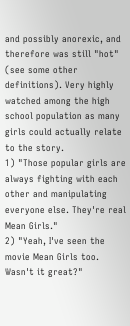and possibly anorexic, and therefore was still "hot" (see some other definitions). Very highly watched among the high school population as many girls could actually relate to the story.
1) "Those popular girls are always fighting with each other and manipulating everyone else. They're real Mean Girls."
2) "Yeah, I've seen the movie Mean Girls too. Wasn't it great?"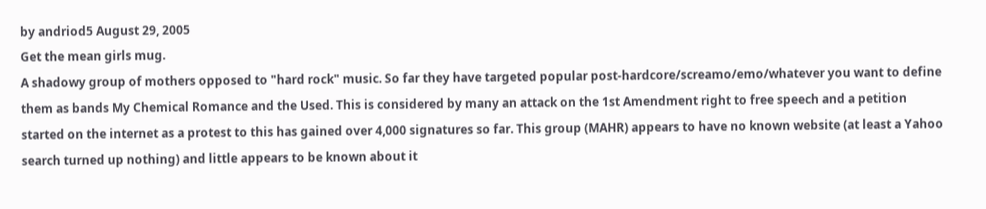by andriod5 August 29, 2005
Get the mean girls mug.
A shadowy group of mothers opposed to "hard rock" music. So far they have targeted popular post-hardcore/screamo/emo/whatever you want to define them as bands My Chemical Romance and the Used. This is considered by many an attack on the 1st Amendment right to free speech and a petition started on the internet as a protest to this has gained over 4,000 signatures so far. This group (MAHR) appears to have no known website (at least a Yahoo search turned up nothing) and little appears to be known about it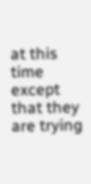at this time except that they are trying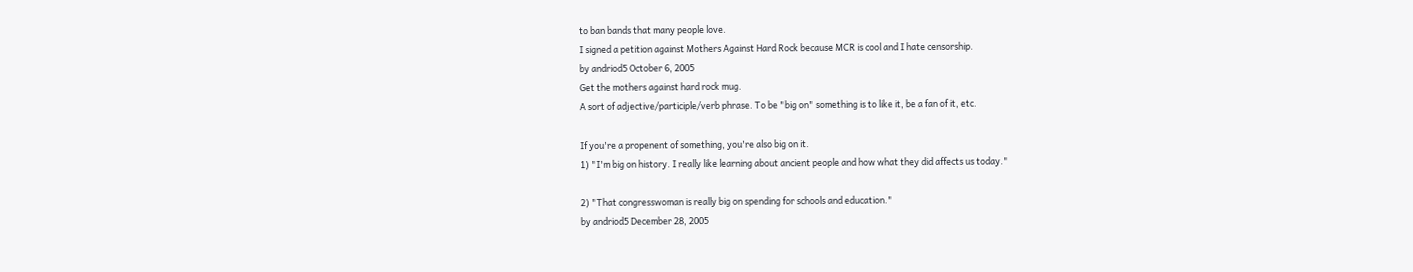to ban bands that many people love.
I signed a petition against Mothers Against Hard Rock because MCR is cool and I hate censorship.
by andriod5 October 6, 2005
Get the mothers against hard rock mug.
A sort of adjective/participle/verb phrase. To be "big on" something is to like it, be a fan of it, etc.

If you're a propenent of something, you're also big on it.
1) "I'm big on history. I really like learning about ancient people and how what they did affects us today."

2) "That congresswoman is really big on spending for schools and education."
by andriod5 December 28, 2005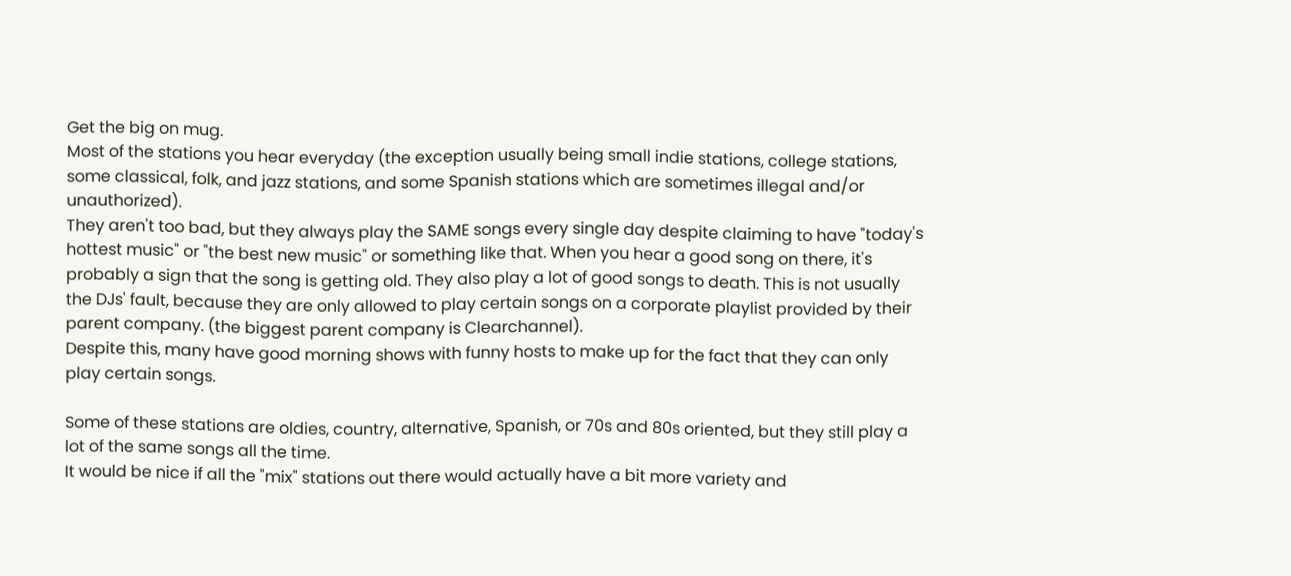Get the big on mug.
Most of the stations you hear everyday (the exception usually being small indie stations, college stations, some classical, folk, and jazz stations, and some Spanish stations which are sometimes illegal and/or unauthorized).
They aren't too bad, but they always play the SAME songs every single day despite claiming to have "today's hottest music" or "the best new music" or something like that. When you hear a good song on there, it's probably a sign that the song is getting old. They also play a lot of good songs to death. This is not usually the DJs' fault, because they are only allowed to play certain songs on a corporate playlist provided by their parent company. (the biggest parent company is Clearchannel).
Despite this, many have good morning shows with funny hosts to make up for the fact that they can only play certain songs.

Some of these stations are oldies, country, alternative, Spanish, or 70s and 80s oriented, but they still play a lot of the same songs all the time.
It would be nice if all the "mix" stations out there would actually have a bit more variety and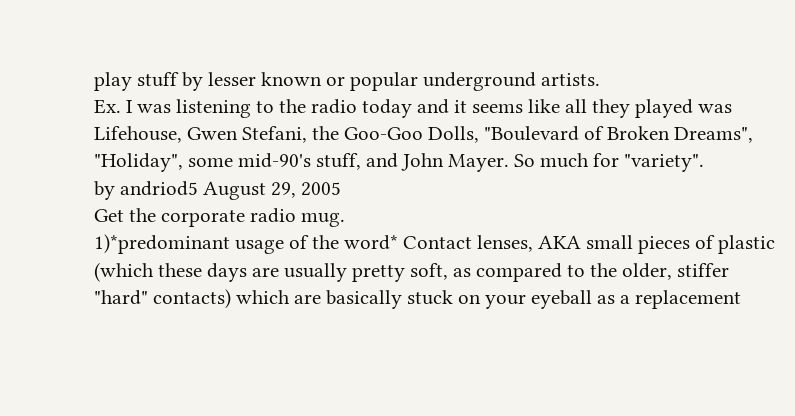play stuff by lesser known or popular underground artists.
Ex. I was listening to the radio today and it seems like all they played was Lifehouse, Gwen Stefani, the Goo-Goo Dolls, "Boulevard of Broken Dreams", "Holiday", some mid-90's stuff, and John Mayer. So much for "variety".
by andriod5 August 29, 2005
Get the corporate radio mug.
1)*predominant usage of the word* Contact lenses, AKA small pieces of plastic (which these days are usually pretty soft, as compared to the older, stiffer "hard" contacts) which are basically stuck on your eyeball as a replacement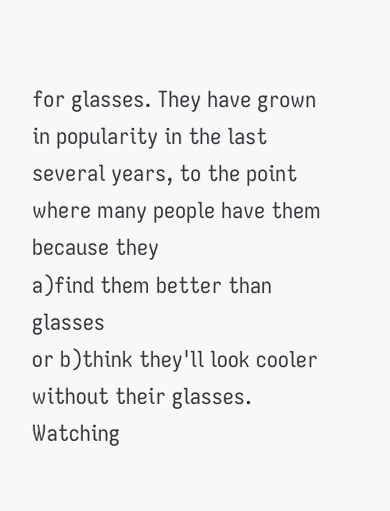for glasses. They have grown in popularity in the last several years, to the point where many people have them because they
a)find them better than glasses
or b)think they'll look cooler without their glasses.
Watching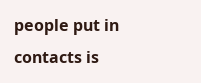people put in contacts is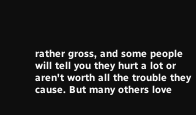rather gross, and some people will tell you they hurt a lot or aren't worth all the trouble they cause. But many others love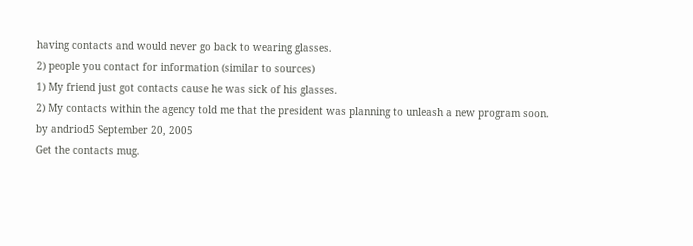having contacts and would never go back to wearing glasses.
2) people you contact for information (similar to sources)
1) My friend just got contacts cause he was sick of his glasses.
2) My contacts within the agency told me that the president was planning to unleash a new program soon.
by andriod5 September 20, 2005
Get the contacts mug.